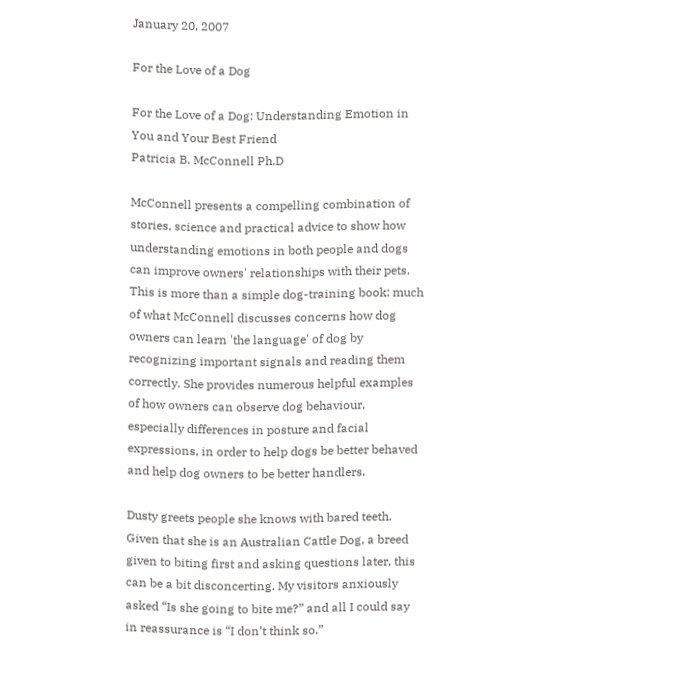January 20, 2007

For the Love of a Dog

For the Love of a Dog: Understanding Emotion in You and Your Best Friend
Patricia B. McConnell Ph.D

McConnell presents a compelling combination of stories, science and practical advice to show how understanding emotions in both people and dogs can improve owners' relationships with their pets. This is more than a simple dog-training book: much of what McConnell discusses concerns how dog owners can learn 'the language' of dog by recognizing important signals and reading them correctly. She provides numerous helpful examples of how owners can observe dog behaviour, especially differences in posture and facial expressions, in order to help dogs be better behaved and help dog owners to be better handlers.

Dusty greets people she knows with bared teeth. Given that she is an Australian Cattle Dog, a breed given to biting first and asking questions later, this can be a bit disconcerting. My visitors anxiously asked “Is she going to bite me?” and all I could say in reassurance is “I don’t think so.”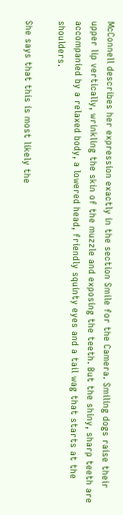McConnell describes her expression exactly in the section Smile for the Camera. Smiling dogs raise their upper lip vertically, wrinkling the skin of the muzzle and exposing the teeth. But the shiny, sharp teeth are accompanied by a relaxed body, a lowered head, friendly squinty eyes and a tail wag that starts at the shoulders.

She says that this is most likely the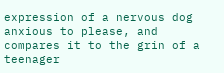expression of a nervous dog anxious to please, and compares it to the grin of a teenager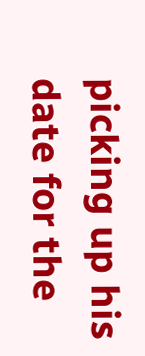picking up his date for the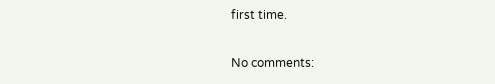first time.

No comments: